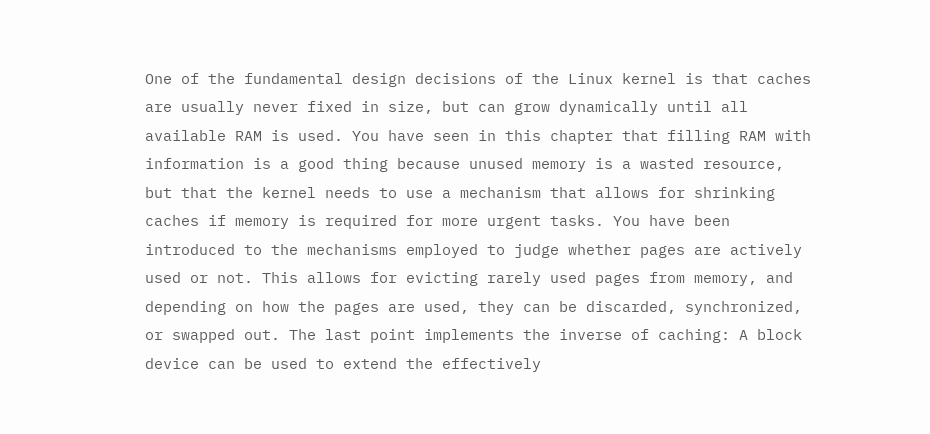One of the fundamental design decisions of the Linux kernel is that caches are usually never fixed in size, but can grow dynamically until all available RAM is used. You have seen in this chapter that filling RAM with information is a good thing because unused memory is a wasted resource, but that the kernel needs to use a mechanism that allows for shrinking caches if memory is required for more urgent tasks. You have been introduced to the mechanisms employed to judge whether pages are actively used or not. This allows for evicting rarely used pages from memory, and depending on how the pages are used, they can be discarded, synchronized, or swapped out. The last point implements the inverse of caching: A block device can be used to extend the effectively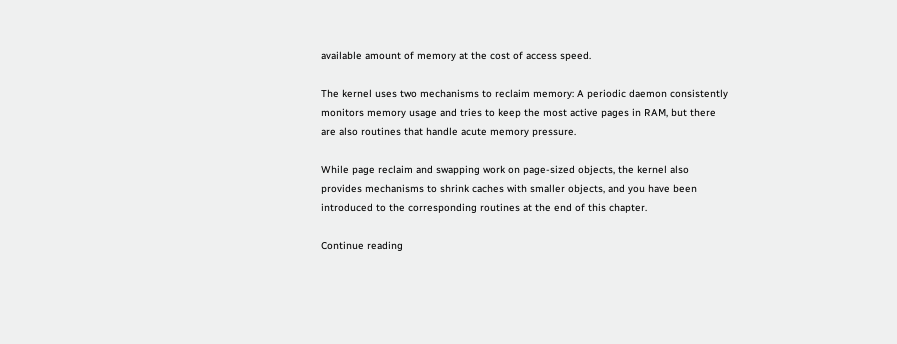available amount of memory at the cost of access speed.

The kernel uses two mechanisms to reclaim memory: A periodic daemon consistently monitors memory usage and tries to keep the most active pages in RAM, but there are also routines that handle acute memory pressure.

While page reclaim and swapping work on page-sized objects, the kernel also provides mechanisms to shrink caches with smaller objects, and you have been introduced to the corresponding routines at the end of this chapter.

Continue reading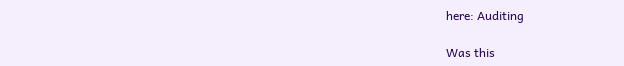here: Auditing

Was this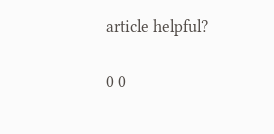article helpful?

0 0